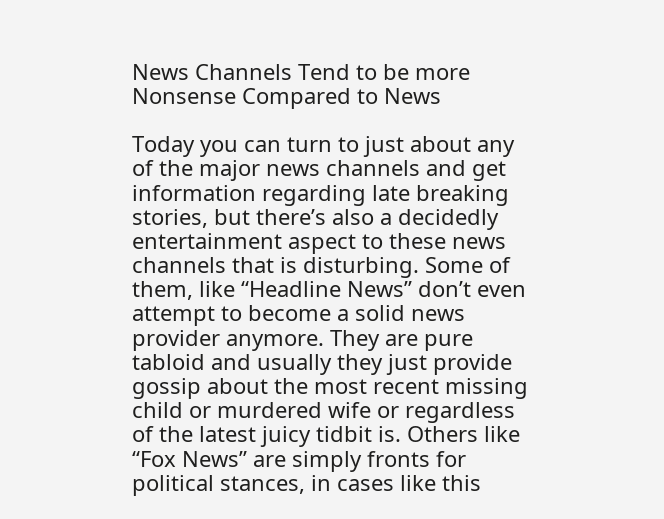News Channels Tend to be more Nonsense Compared to News

Today you can turn to just about any of the major news channels and get information regarding late breaking stories, but there’s also a decidedly entertainment aspect to these news channels that is disturbing. Some of them, like “Headline News” don’t even attempt to become a solid news provider anymore. They are pure tabloid and usually they just provide gossip about the most recent missing child or murdered wife or regardless of the latest juicy tidbit is. Others like “Fox News” are simply fronts for political stances, in cases like this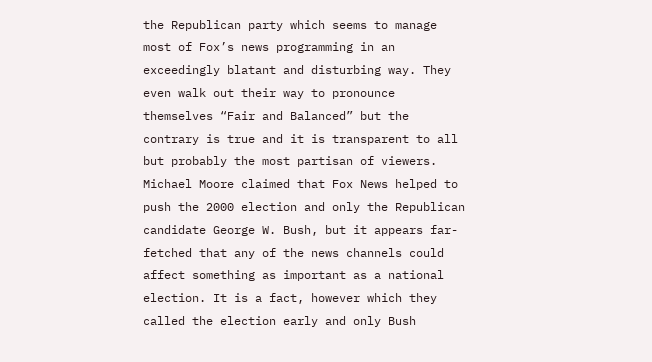the Republican party which seems to manage most of Fox’s news programming in an exceedingly blatant and disturbing way. They even walk out their way to pronounce themselves “Fair and Balanced” but the contrary is true and it is transparent to all but probably the most partisan of viewers. Michael Moore claimed that Fox News helped to push the 2000 election and only the Republican candidate George W. Bush, but it appears far-fetched that any of the news channels could affect something as important as a national election. It is a fact, however which they called the election early and only Bush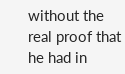without the real proof that he had in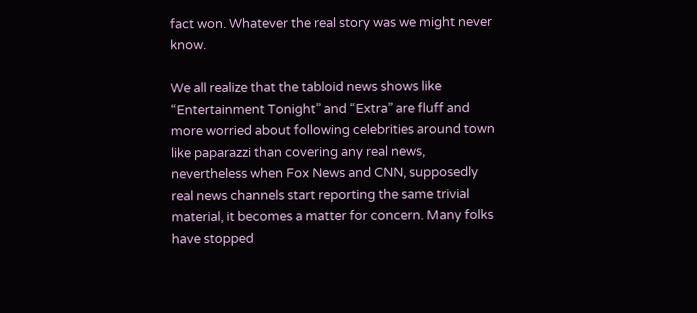fact won. Whatever the real story was we might never know.

We all realize that the tabloid news shows like “Entertainment Tonight” and “Extra” are fluff and more worried about following celebrities around town like paparazzi than covering any real news, nevertheless when Fox News and CNN, supposedly real news channels start reporting the same trivial material, it becomes a matter for concern. Many folks have stopped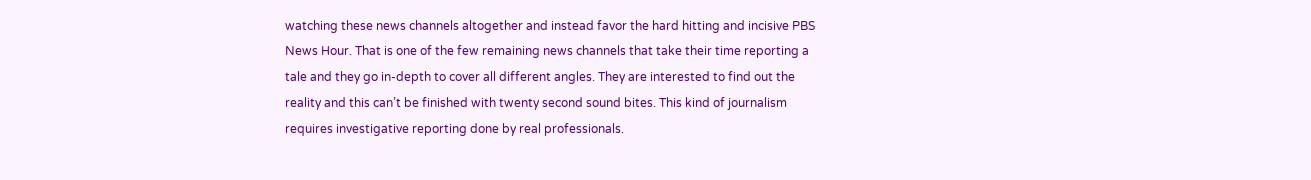watching these news channels altogether and instead favor the hard hitting and incisive PBS News Hour. That is one of the few remaining news channels that take their time reporting a tale and they go in-depth to cover all different angles. They are interested to find out the reality and this can’t be finished with twenty second sound bites. This kind of journalism requires investigative reporting done by real professionals.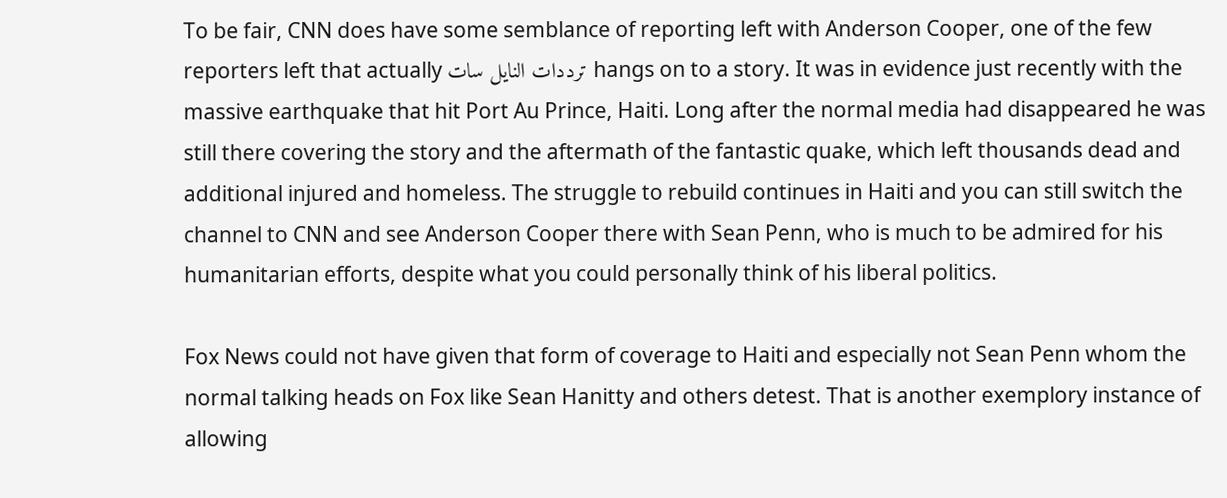To be fair, CNN does have some semblance of reporting left with Anderson Cooper, one of the few reporters left that actually ترددات النايل سات hangs on to a story. It was in evidence just recently with the massive earthquake that hit Port Au Prince, Haiti. Long after the normal media had disappeared he was still there covering the story and the aftermath of the fantastic quake, which left thousands dead and additional injured and homeless. The struggle to rebuild continues in Haiti and you can still switch the channel to CNN and see Anderson Cooper there with Sean Penn, who is much to be admired for his humanitarian efforts, despite what you could personally think of his liberal politics.

Fox News could not have given that form of coverage to Haiti and especially not Sean Penn whom the normal talking heads on Fox like Sean Hanitty and others detest. That is another exemplory instance of allowing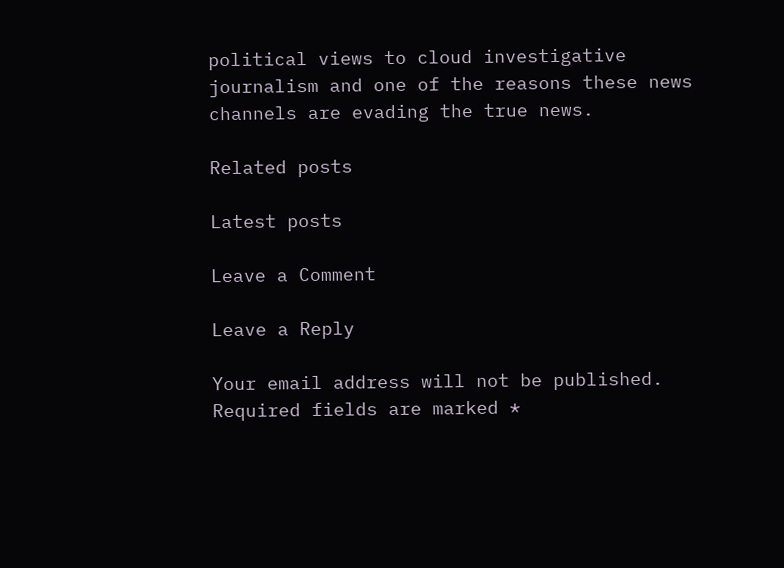political views to cloud investigative journalism and one of the reasons these news channels are evading the true news.

Related posts

Latest posts

Leave a Comment

Leave a Reply

Your email address will not be published. Required fields are marked *